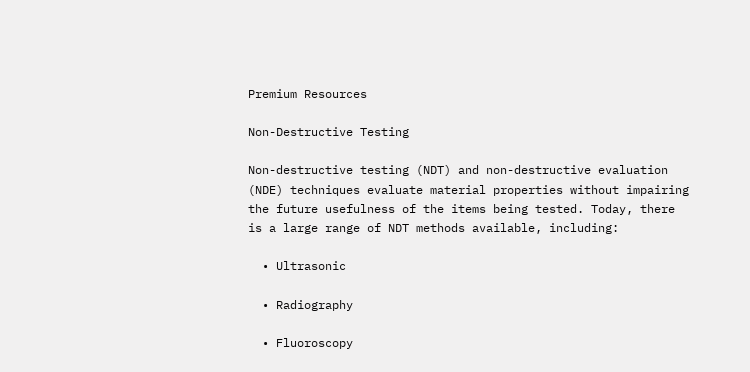Premium Resources

Non-Destructive Testing

Non-destructive testing (NDT) and non-destructive evaluation (NDE) techniques evaluate material properties without impairing the future usefulness of the items being tested. Today, there is a large range of NDT methods available, including:

  • Ultrasonic

  • Radiography

  • Fluoroscopy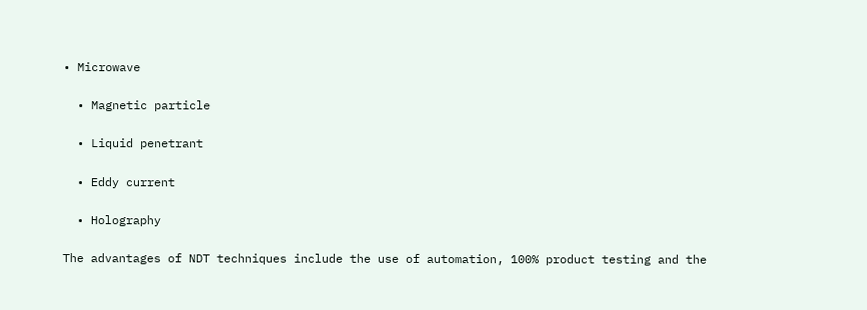• Microwave

  • Magnetic particle

  • Liquid penetrant

  • Eddy current

  • Holography

The advantages of NDT techniques include the use of automation, 100% product testing and the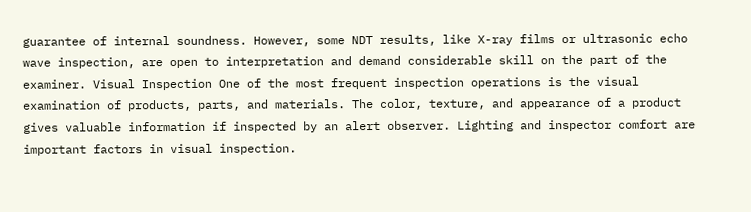guarantee of internal soundness. However, some NDT results, like X-ray films or ultrasonic echo wave inspection, are open to interpretation and demand considerable skill on the part of the examiner. Visual Inspection One of the most frequent inspection operations is the visual examination of products, parts, and materials. The color, texture, and appearance of a product gives valuable information if inspected by an alert observer. Lighting and inspector comfort are important factors in visual inspection.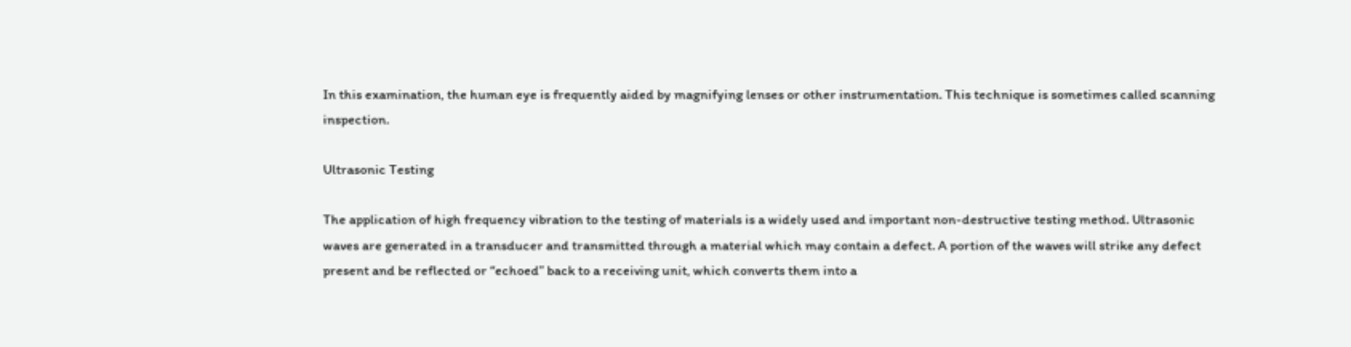In this examination, the human eye is frequently aided by magnifying lenses or other instrumentation. This technique is sometimes called scanning inspection.

Ultrasonic Testing

The application of high frequency vibration to the testing of materials is a widely used and important non-destructive testing method. Ultrasonic waves are generated in a transducer and transmitted through a material which may contain a defect. A portion of the waves will strike any defect present and be reflected or “echoed” back to a receiving unit, which converts them into a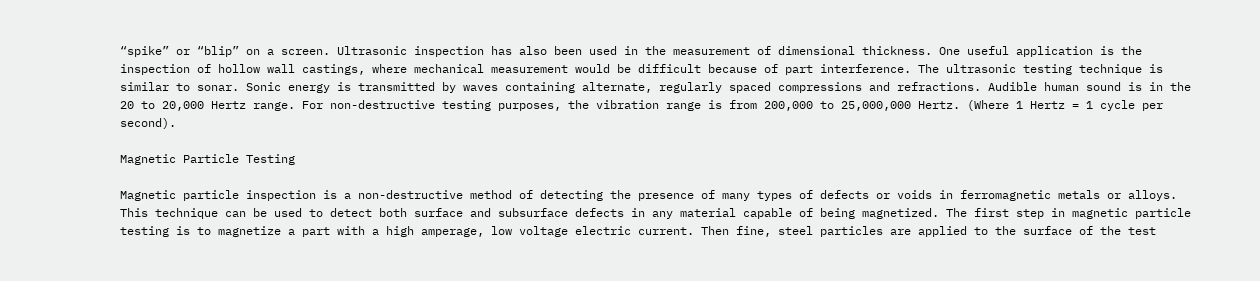“spike” or “blip” on a screen. Ultrasonic inspection has also been used in the measurement of dimensional thickness. One useful application is the inspection of hollow wall castings, where mechanical measurement would be difficult because of part interference. The ultrasonic testing technique is similar to sonar. Sonic energy is transmitted by waves containing alternate, regularly spaced compressions and refractions. Audible human sound is in the 20 to 20,000 Hertz range. For non-destructive testing purposes, the vibration range is from 200,000 to 25,000,000 Hertz. (Where 1 Hertz = 1 cycle per second).

Magnetic Particle Testing

Magnetic particle inspection is a non-destructive method of detecting the presence of many types of defects or voids in ferromagnetic metals or alloys. This technique can be used to detect both surface and subsurface defects in any material capable of being magnetized. The first step in magnetic particle testing is to magnetize a part with a high amperage, low voltage electric current. Then fine, steel particles are applied to the surface of the test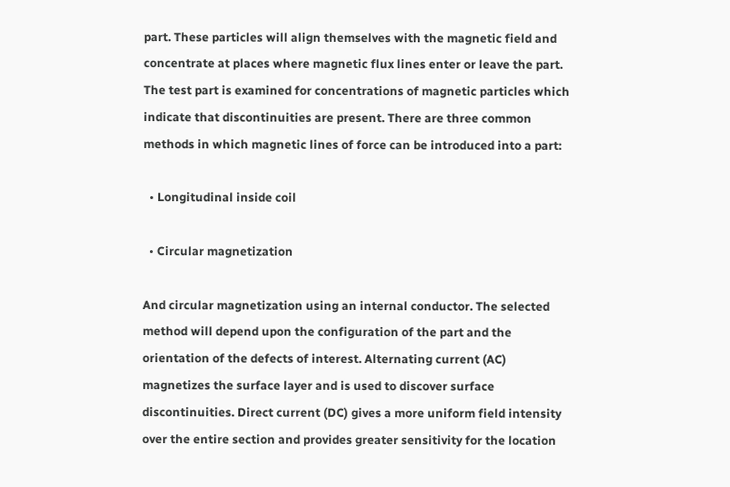part. These particles will align themselves with the magnetic field and concentrate at places where magnetic flux lines enter or leave the part. The test part is examined for concentrations of magnetic particles which indicate that discontinuities are present. There are three common methods in which magnetic lines of force can be introduced into a part:

  • Longitudinal inside coil

  • Circular magnetization

And circular magnetization using an internal conductor. The selected method will depend upon the configuration of the part and the orientation of the defects of interest. Alternating current (AC) magnetizes the surface layer and is used to discover surface discontinuities. Direct current (DC) gives a more uniform field intensity over the entire section and provides greater sensitivity for the location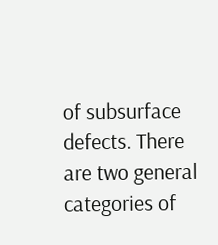of subsurface defects. There are two general categories of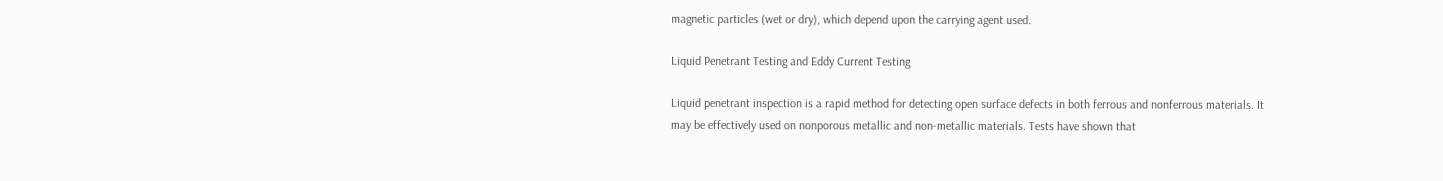magnetic particles (wet or dry), which depend upon the carrying agent used.

Liquid Penetrant Testing and Eddy Current Testing

Liquid penetrant inspection is a rapid method for detecting open surface defects in both ferrous and nonferrous materials. It may be effectively used on nonporous metallic and non-metallic materials. Tests have shown that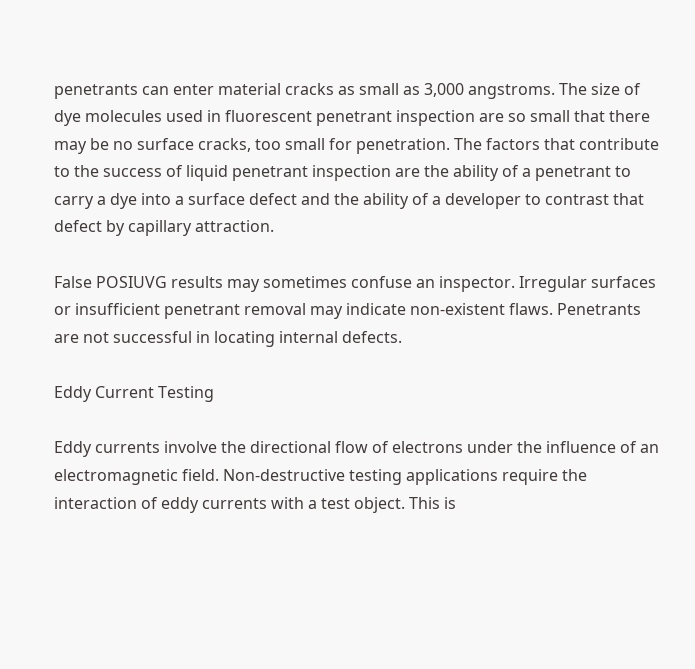penetrants can enter material cracks as small as 3,000 angstroms. The size of dye molecules used in fluorescent penetrant inspection are so small that there may be no surface cracks, too small for penetration. The factors that contribute to the success of liquid penetrant inspection are the ability of a penetrant to carry a dye into a surface defect and the ability of a developer to contrast that defect by capillary attraction.

False POSIUVG results may sometimes confuse an inspector. Irregular surfaces or insufficient penetrant removal may indicate non-existent flaws. Penetrants are not successful in locating internal defects.

Eddy Current Testing

Eddy currents involve the directional flow of electrons under the influence of an electromagnetic field. Non-destructive testing applications require the interaction of eddy currents with a test object. This is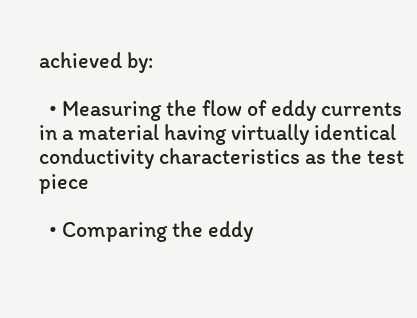achieved by:

  • Measuring the flow of eddy currents in a material having virtually identical conductivity characteristics as the test piece

  • Comparing the eddy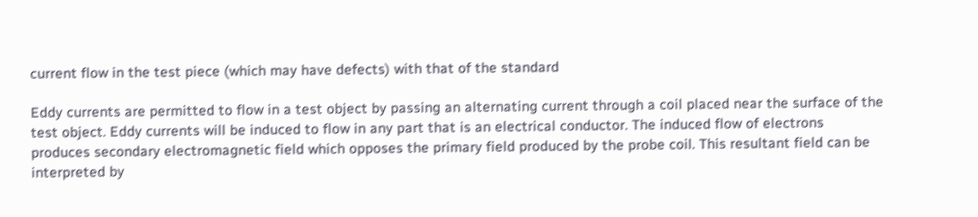current flow in the test piece (which may have defects) with that of the standard

Eddy currents are permitted to flow in a test object by passing an alternating current through a coil placed near the surface of the test object. Eddy currents will be induced to flow in any part that is an electrical conductor. The induced flow of electrons produces secondary electromagnetic field which opposes the primary field produced by the probe coil. This resultant field can be interpreted by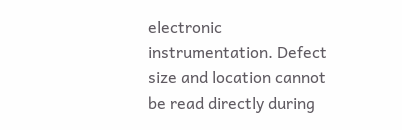electronic instrumentation. Defect size and location cannot be read directly during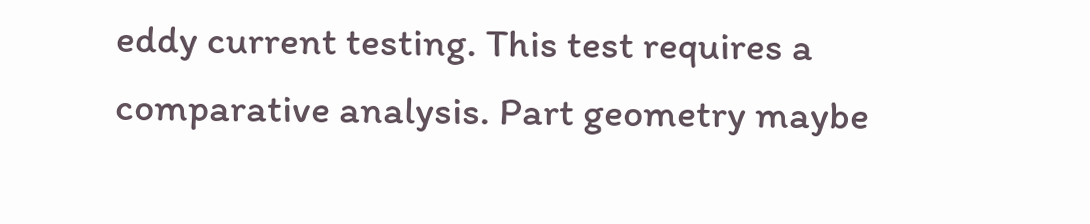eddy current testing. This test requires a comparative analysis. Part geometry maybe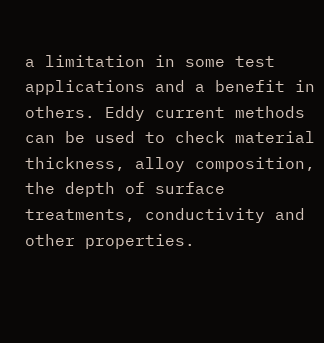a limitation in some test applications and a benefit in others. Eddy current methods can be used to check material thickness, alloy composition, the depth of surface treatments, conductivity and other properties.